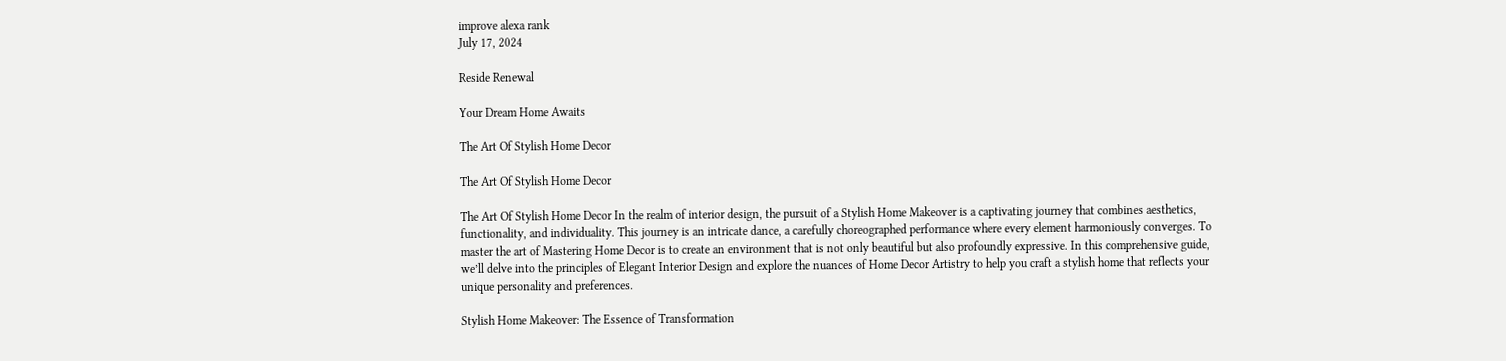improve alexa rank
July 17, 2024

Reside Renewal

Your Dream Home Awaits

The Art Of Stylish Home Decor

The Art Of Stylish Home Decor

The Art Of Stylish Home Decor In the realm of interior design, the pursuit of a Stylish Home Makeover is a captivating journey that combines aesthetics, functionality, and individuality. This journey is an intricate dance, a carefully choreographed performance where every element harmoniously converges. To master the art of Mastering Home Decor is to create an environment that is not only beautiful but also profoundly expressive. In this comprehensive guide, we’ll delve into the principles of Elegant Interior Design and explore the nuances of Home Decor Artistry to help you craft a stylish home that reflects your unique personality and preferences.

Stylish Home Makeover: The Essence of Transformation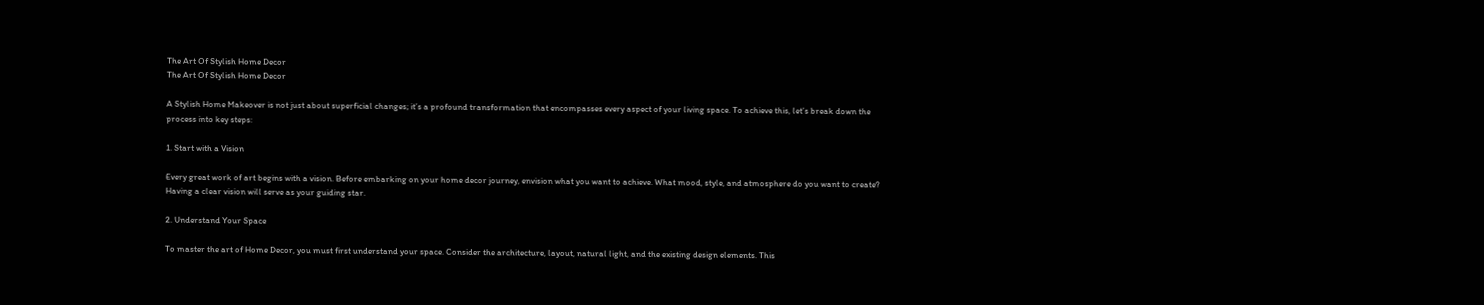The Art Of Stylish Home Decor
The Art Of Stylish Home Decor

A Stylish Home Makeover is not just about superficial changes; it’s a profound transformation that encompasses every aspect of your living space. To achieve this, let’s break down the process into key steps:

1. Start with a Vision

Every great work of art begins with a vision. Before embarking on your home decor journey, envision what you want to achieve. What mood, style, and atmosphere do you want to create? Having a clear vision will serve as your guiding star.

2. Understand Your Space

To master the art of Home Decor, you must first understand your space. Consider the architecture, layout, natural light, and the existing design elements. This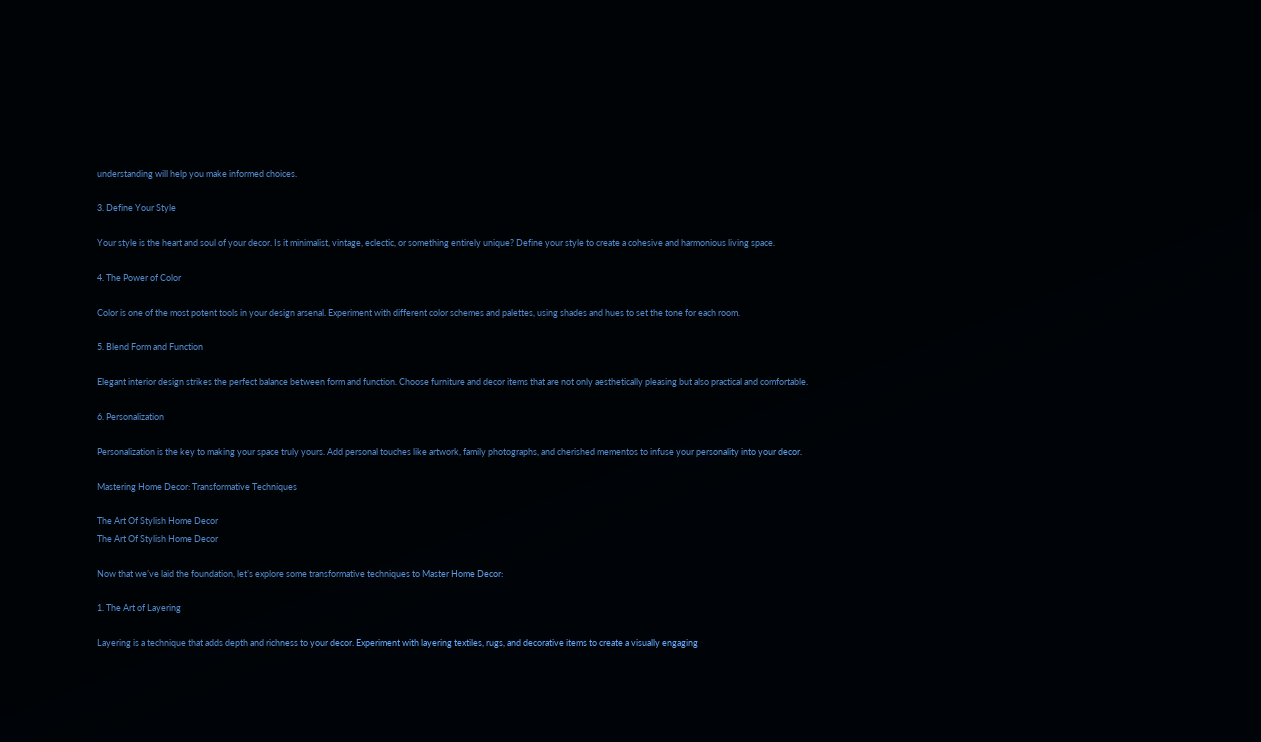understanding will help you make informed choices.

3. Define Your Style

Your style is the heart and soul of your decor. Is it minimalist, vintage, eclectic, or something entirely unique? Define your style to create a cohesive and harmonious living space.

4. The Power of Color

Color is one of the most potent tools in your design arsenal. Experiment with different color schemes and palettes, using shades and hues to set the tone for each room.

5. Blend Form and Function

Elegant interior design strikes the perfect balance between form and function. Choose furniture and decor items that are not only aesthetically pleasing but also practical and comfortable.

6. Personalization

Personalization is the key to making your space truly yours. Add personal touches like artwork, family photographs, and cherished mementos to infuse your personality into your decor.

Mastering Home Decor: Transformative Techniques

The Art Of Stylish Home Decor
The Art Of Stylish Home Decor

Now that we’ve laid the foundation, let’s explore some transformative techniques to Master Home Decor:

1. The Art of Layering

Layering is a technique that adds depth and richness to your decor. Experiment with layering textiles, rugs, and decorative items to create a visually engaging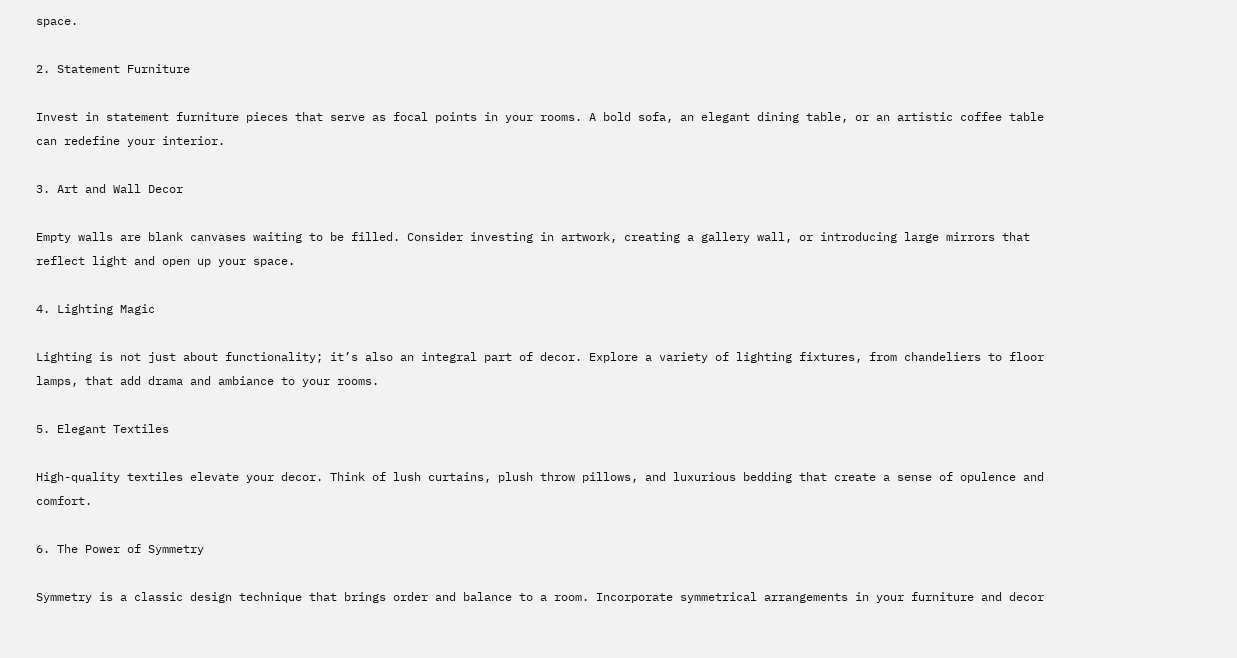space.

2. Statement Furniture

Invest in statement furniture pieces that serve as focal points in your rooms. A bold sofa, an elegant dining table, or an artistic coffee table can redefine your interior.

3. Art and Wall Decor

Empty walls are blank canvases waiting to be filled. Consider investing in artwork, creating a gallery wall, or introducing large mirrors that reflect light and open up your space.

4. Lighting Magic

Lighting is not just about functionality; it’s also an integral part of decor. Explore a variety of lighting fixtures, from chandeliers to floor lamps, that add drama and ambiance to your rooms.

5. Elegant Textiles

High-quality textiles elevate your decor. Think of lush curtains, plush throw pillows, and luxurious bedding that create a sense of opulence and comfort.

6. The Power of Symmetry

Symmetry is a classic design technique that brings order and balance to a room. Incorporate symmetrical arrangements in your furniture and decor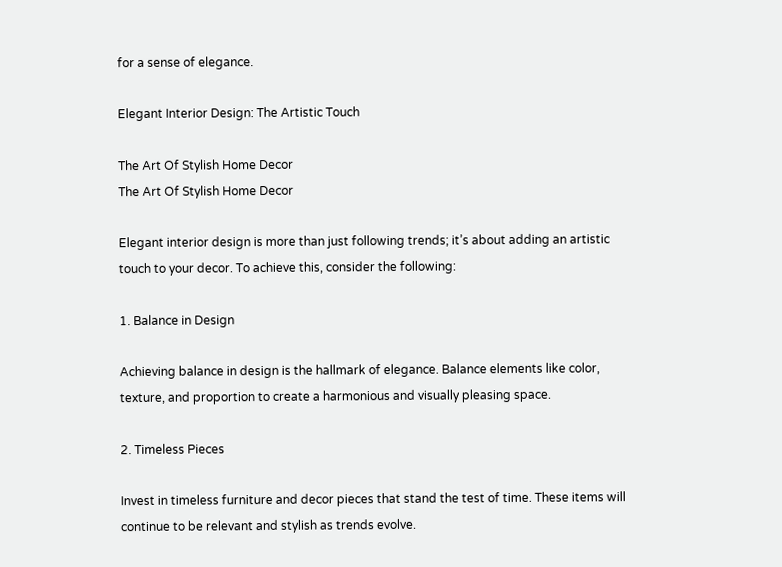for a sense of elegance.

Elegant Interior Design: The Artistic Touch

The Art Of Stylish Home Decor
The Art Of Stylish Home Decor

Elegant interior design is more than just following trends; it’s about adding an artistic touch to your decor. To achieve this, consider the following:

1. Balance in Design

Achieving balance in design is the hallmark of elegance. Balance elements like color, texture, and proportion to create a harmonious and visually pleasing space.

2. Timeless Pieces

Invest in timeless furniture and decor pieces that stand the test of time. These items will continue to be relevant and stylish as trends evolve.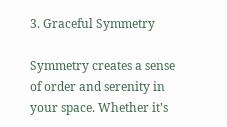3. Graceful Symmetry

Symmetry creates a sense of order and serenity in your space. Whether it’s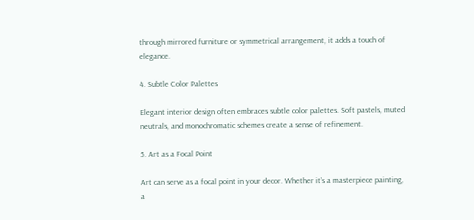through mirrored furniture or symmetrical arrangement, it adds a touch of elegance.

4. Subtle Color Palettes

Elegant interior design often embraces subtle color palettes. Soft pastels, muted neutrals, and monochromatic schemes create a sense of refinement.

5. Art as a Focal Point

Art can serve as a focal point in your decor. Whether it’s a masterpiece painting, a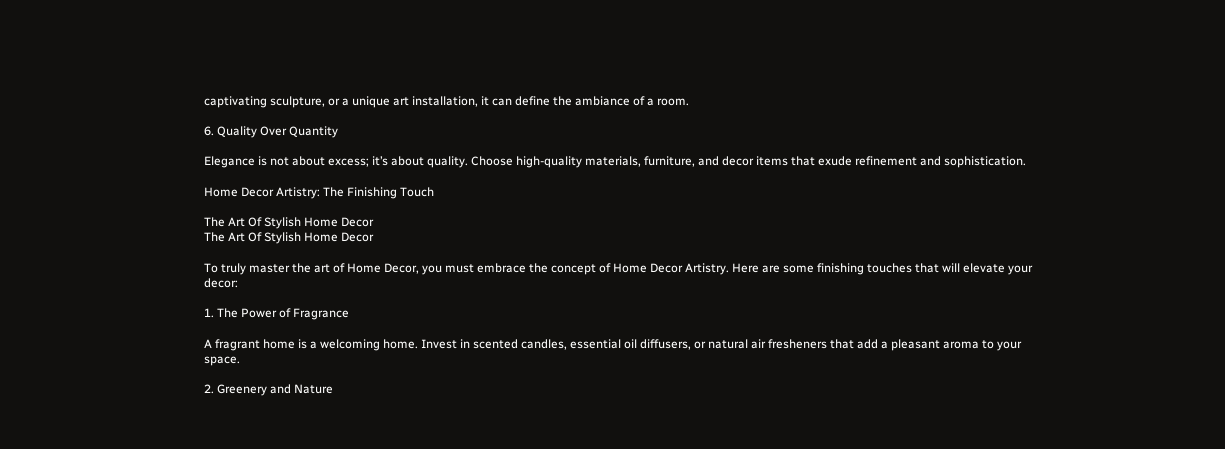captivating sculpture, or a unique art installation, it can define the ambiance of a room.

6. Quality Over Quantity

Elegance is not about excess; it’s about quality. Choose high-quality materials, furniture, and decor items that exude refinement and sophistication.

Home Decor Artistry: The Finishing Touch

The Art Of Stylish Home Decor
The Art Of Stylish Home Decor

To truly master the art of Home Decor, you must embrace the concept of Home Decor Artistry. Here are some finishing touches that will elevate your decor:

1. The Power of Fragrance

A fragrant home is a welcoming home. Invest in scented candles, essential oil diffusers, or natural air fresheners that add a pleasant aroma to your space.

2. Greenery and Nature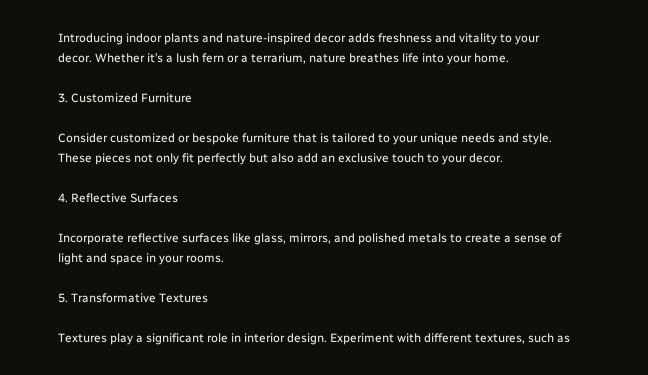Introducing indoor plants and nature-inspired decor adds freshness and vitality to your decor. Whether it’s a lush fern or a terrarium, nature breathes life into your home.

3. Customized Furniture

Consider customized or bespoke furniture that is tailored to your unique needs and style. These pieces not only fit perfectly but also add an exclusive touch to your decor.

4. Reflective Surfaces

Incorporate reflective surfaces like glass, mirrors, and polished metals to create a sense of light and space in your rooms.

5. Transformative Textures

Textures play a significant role in interior design. Experiment with different textures, such as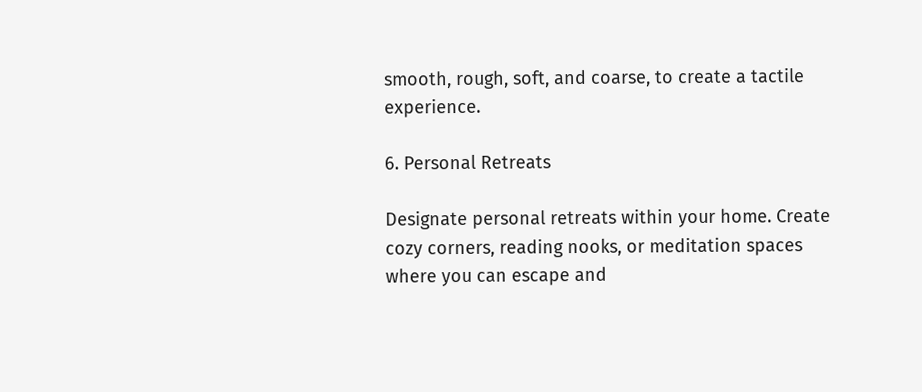smooth, rough, soft, and coarse, to create a tactile experience.

6. Personal Retreats

Designate personal retreats within your home. Create cozy corners, reading nooks, or meditation spaces where you can escape and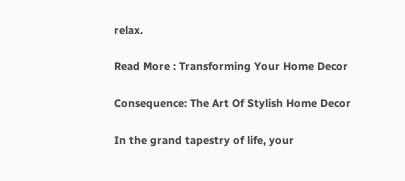relax.

Read More : Transforming Your Home Decor

Consequence: The Art Of Stylish Home Decor

In the grand tapestry of life, your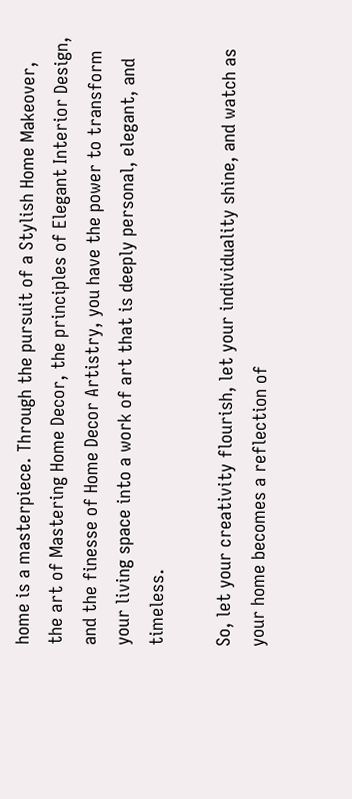home is a masterpiece. Through the pursuit of a Stylish Home Makeover, the art of Mastering Home Decor, the principles of Elegant Interior Design, and the finesse of Home Decor Artistry, you have the power to transform your living space into a work of art that is deeply personal, elegant, and timeless.

So, let your creativity flourish, let your individuality shine, and watch as your home becomes a reflection of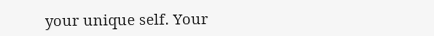your unique self. Your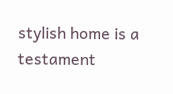stylish home is a testament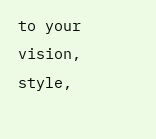to your vision, style,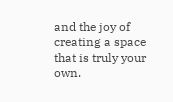and the joy of creating a space that is truly your own.